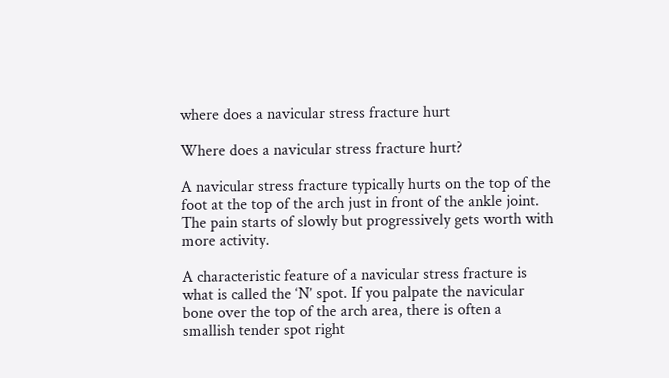where does a navicular stress fracture hurt

Where does a navicular stress fracture hurt?

A navicular stress fracture typically hurts on the top of the foot at the top of the arch just in front of the ankle joint. The pain starts of slowly but progressively gets worth with more activity.

A characteristic feature of a navicular stress fracture is what is called the ‘N’ spot. If you palpate the navicular bone over the top of the arch area, there is often a smallish tender spot right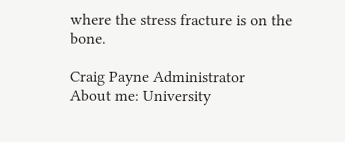where the stress fracture is on the bone.

Craig Payne Administrator
About me: University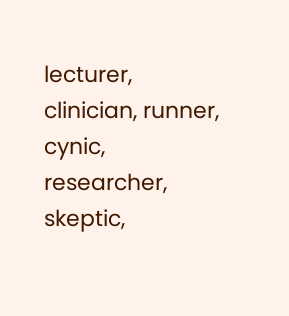lecturer, clinician, runner, cynic, researcher, skeptic,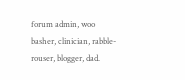forum admin, woo basher, clinician, rabble-rouser, blogger, dad.